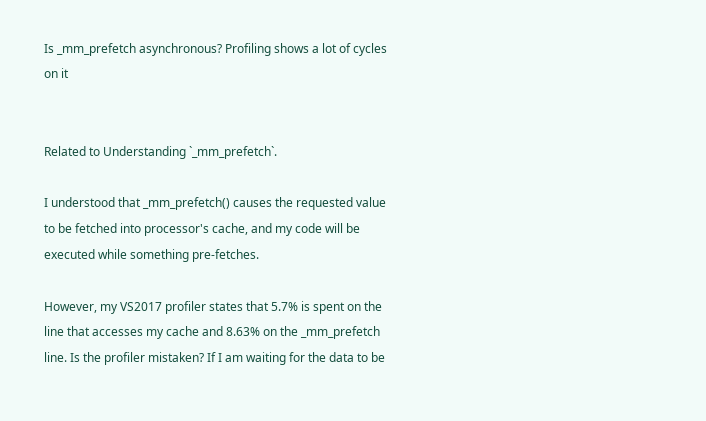Is _mm_prefetch asynchronous? Profiling shows a lot of cycles on it


Related to Understanding `_mm_prefetch`.

I understood that _mm_prefetch() causes the requested value to be fetched into processor's cache, and my code will be executed while something pre-fetches.

However, my VS2017 profiler states that 5.7% is spent on the line that accesses my cache and 8.63% on the _mm_prefetch line. Is the profiler mistaken? If I am waiting for the data to be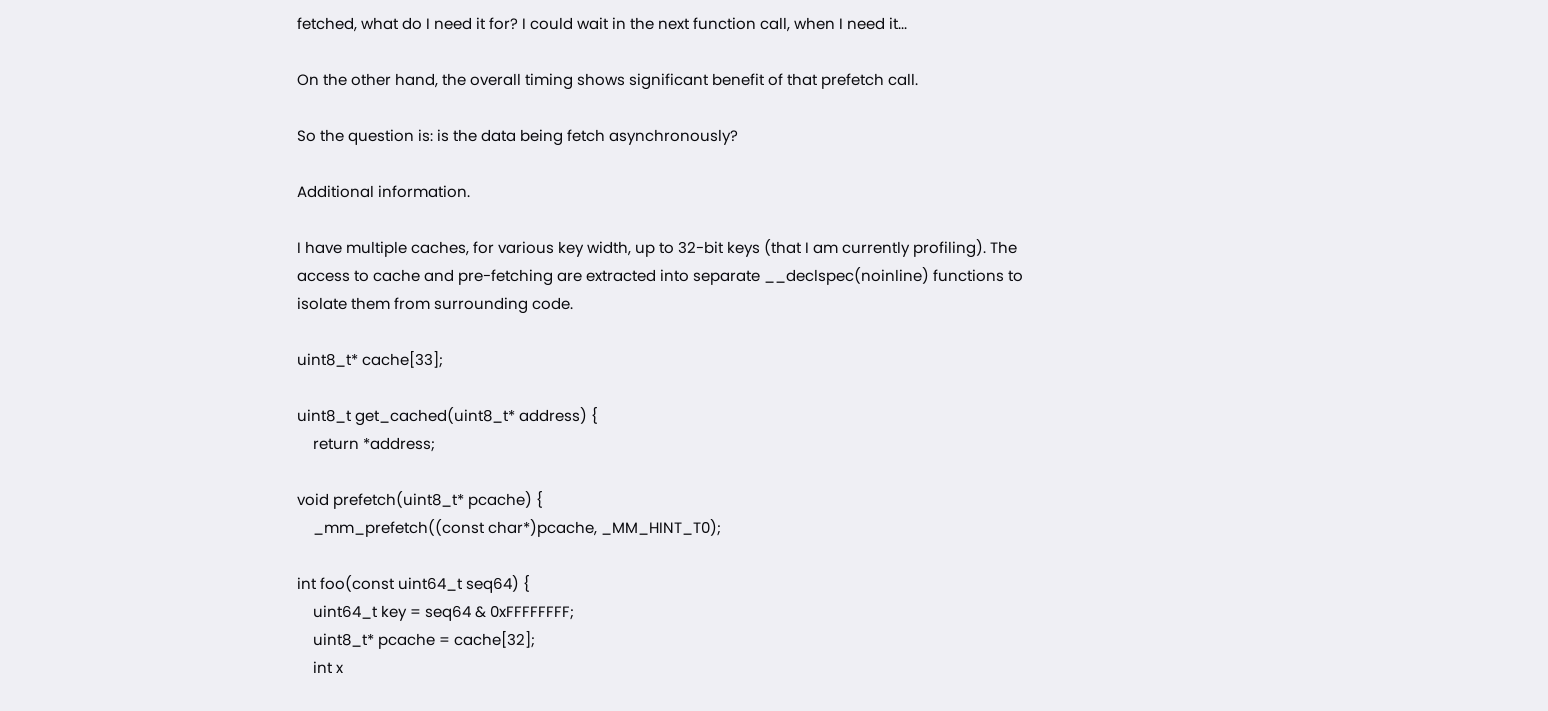fetched, what do I need it for? I could wait in the next function call, when I need it...

On the other hand, the overall timing shows significant benefit of that prefetch call.

So the question is: is the data being fetch asynchronously?

Additional information.

I have multiple caches, for various key width, up to 32-bit keys (that I am currently profiling). The access to cache and pre-fetching are extracted into separate __declspec(noinline) functions to isolate them from surrounding code.

uint8_t* cache[33];

uint8_t get_cached(uint8_t* address) {
    return *address;

void prefetch(uint8_t* pcache) {
    _mm_prefetch((const char*)pcache, _MM_HINT_T0);

int foo(const uint64_t seq64) {
    uint64_t key = seq64 & 0xFFFFFFFF;
    uint8_t* pcache = cache[32];
    int x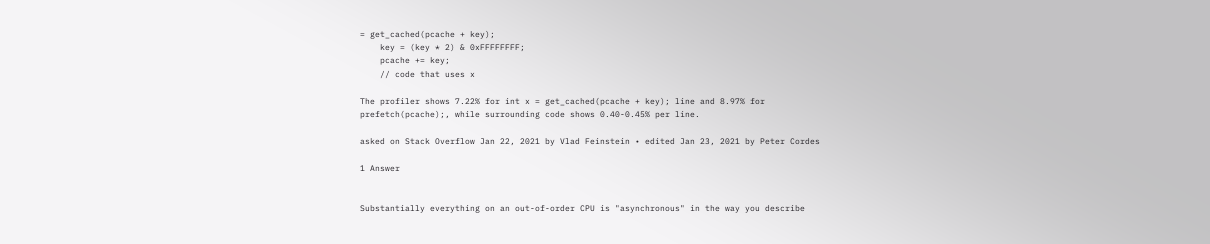= get_cached(pcache + key);
    key = (key * 2) & 0xFFFFFFFF;
    pcache += key;
    // code that uses x

The profiler shows 7.22% for int x = get_cached(pcache + key); line and 8.97% for prefetch(pcache);, while surrounding code shows 0.40-0.45% per line.

asked on Stack Overflow Jan 22, 2021 by Vlad Feinstein • edited Jan 23, 2021 by Peter Cordes

1 Answer


Substantially everything on an out-of-order CPU is "asynchronous" in the way you describe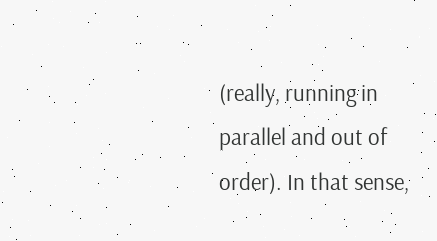(really, running in parallel and out of order). In that sense,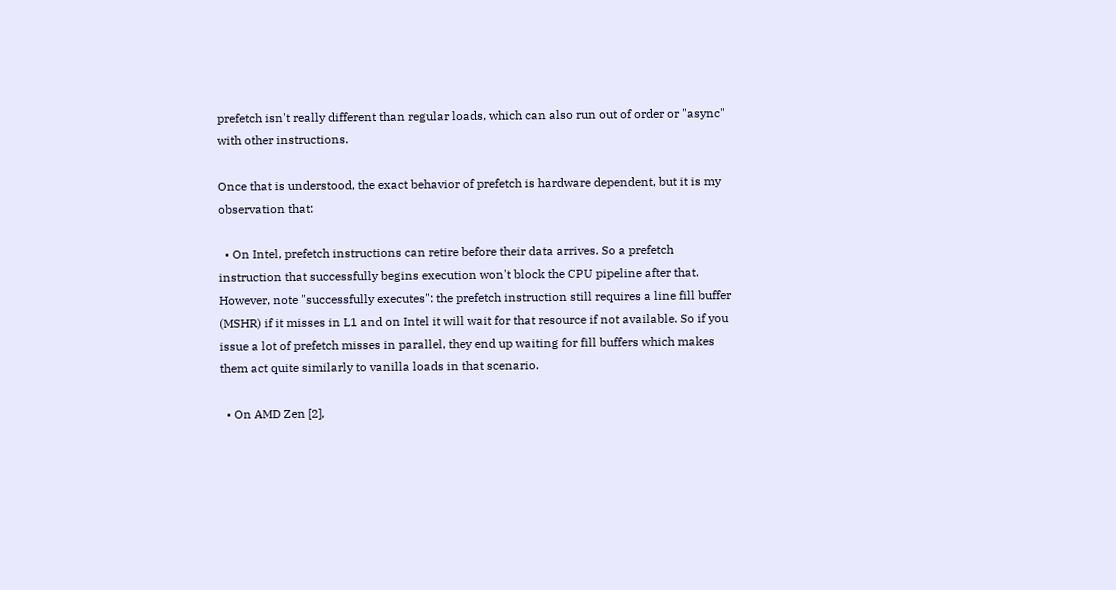prefetch isn't really different than regular loads, which can also run out of order or "async" with other instructions.

Once that is understood, the exact behavior of prefetch is hardware dependent, but it is my observation that:

  • On Intel, prefetch instructions can retire before their data arrives. So a prefetch instruction that successfully begins execution won't block the CPU pipeline after that. However, note "successfully executes": the prefetch instruction still requires a line fill buffer (MSHR) if it misses in L1 and on Intel it will wait for that resource if not available. So if you issue a lot of prefetch misses in parallel, they end up waiting for fill buffers which makes them act quite similarly to vanilla loads in that scenario.

  • On AMD Zen [2],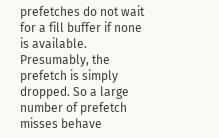prefetches do not wait for a fill buffer if none is available. Presumably, the prefetch is simply dropped. So a large number of prefetch misses behave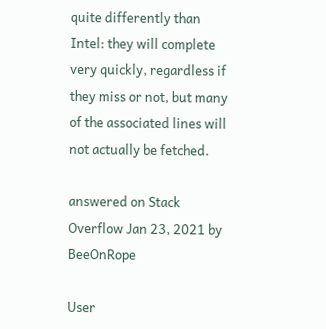quite differently than Intel: they will complete very quickly, regardless if they miss or not, but many of the associated lines will not actually be fetched.

answered on Stack Overflow Jan 23, 2021 by BeeOnRope

User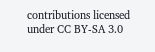contributions licensed under CC BY-SA 3.0